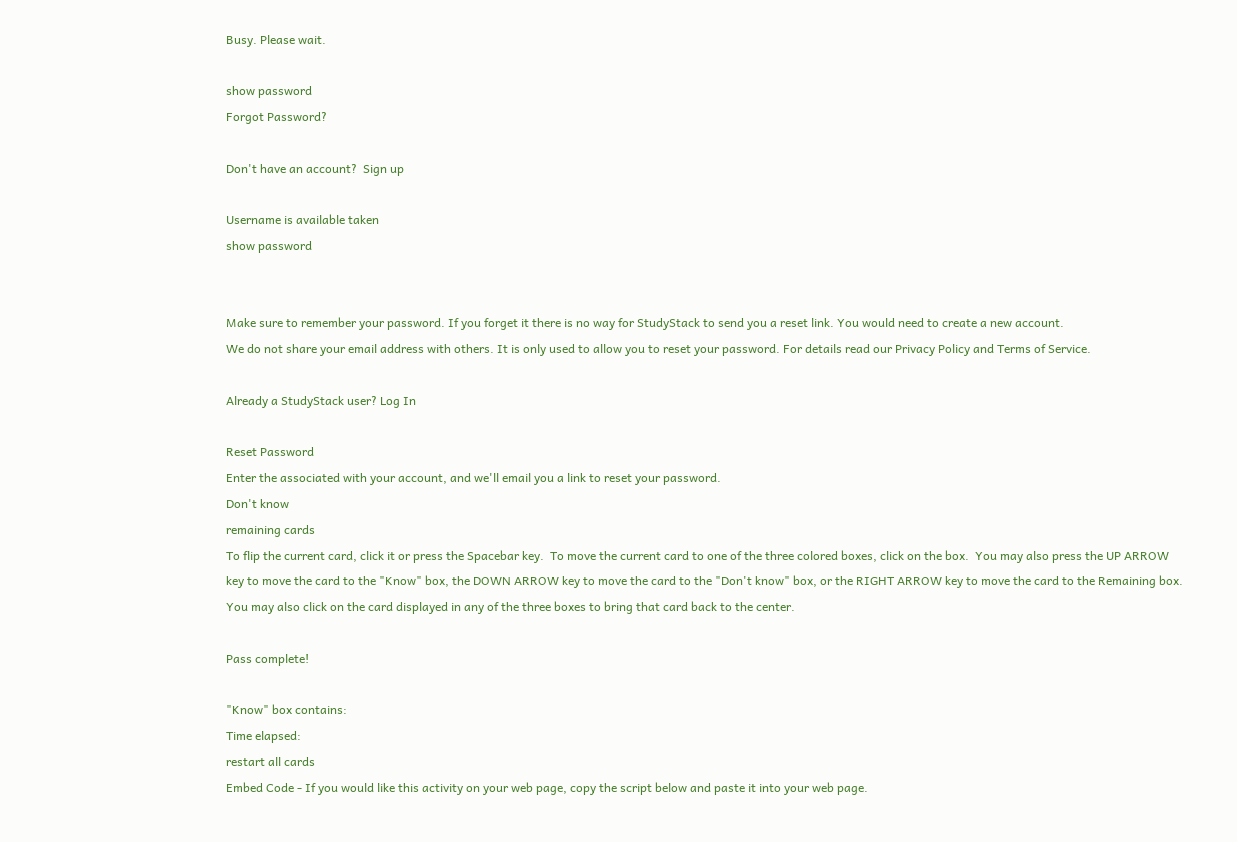Busy. Please wait.

show password
Forgot Password?

Don't have an account?  Sign up

Username is available taken
show password


Make sure to remember your password. If you forget it there is no way for StudyStack to send you a reset link. You would need to create a new account.
We do not share your email address with others. It is only used to allow you to reset your password. For details read our Privacy Policy and Terms of Service.

Already a StudyStack user? Log In

Reset Password
Enter the associated with your account, and we'll email you a link to reset your password.
Don't know
remaining cards
To flip the current card, click it or press the Spacebar key.  To move the current card to one of the three colored boxes, click on the box.  You may also press the UP ARROW key to move the card to the "Know" box, the DOWN ARROW key to move the card to the "Don't know" box, or the RIGHT ARROW key to move the card to the Remaining box.  You may also click on the card displayed in any of the three boxes to bring that card back to the center.

Pass complete!

"Know" box contains:
Time elapsed:
restart all cards
Embed Code - If you would like this activity on your web page, copy the script below and paste it into your web page.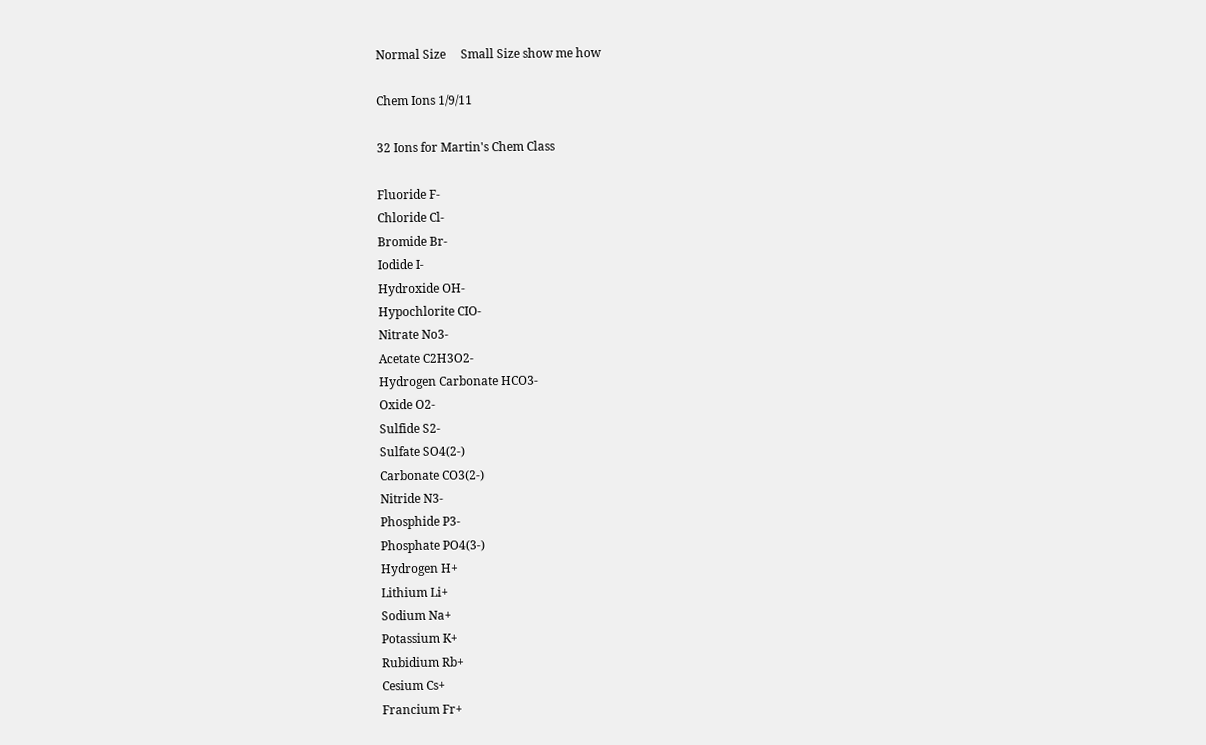Normal Size     Small Size show me how

Chem Ions 1/9/11

32 Ions for Martin's Chem Class

Fluoride F-
Chloride Cl-
Bromide Br-
Iodide I-
Hydroxide OH-
Hypochlorite CIO-
Nitrate No3-
Acetate C2H3O2-
Hydrogen Carbonate HCO3-
Oxide O2-
Sulfide S2-
Sulfate SO4(2-)
Carbonate CO3(2-)
Nitride N3-
Phosphide P3-
Phosphate PO4(3-)
Hydrogen H+
Lithium Li+
Sodium Na+
Potassium K+
Rubidium Rb+
Cesium Cs+
Francium Fr+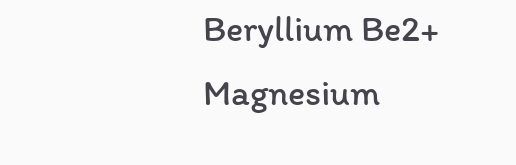Beryllium Be2+
Magnesium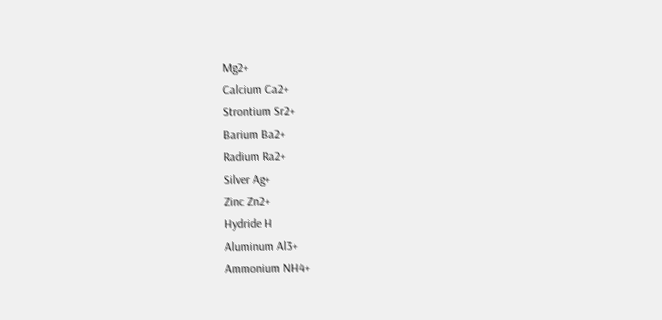Mg2+
Calcium Ca2+
Strontium Sr2+
Barium Ba2+
Radium Ra2+
Silver Ag+
Zinc Zn2+
Hydride H
Aluminum Al3+
Ammonium NH4+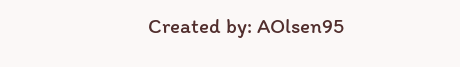Created by: AOlsen95